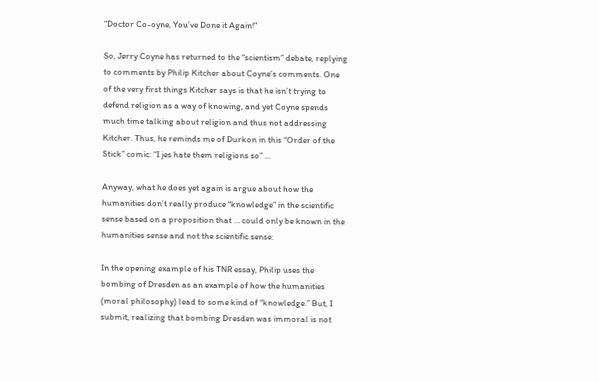“Doctor Co-oyne, You’ve Done it Again!”

So, Jerry Coyne has returned to the “scientism” debate, replying to comments by Philip Kitcher about Coyne’s comments. One of the very first things Kitcher says is that he isn’t trying to defend religion as a way of knowing, and yet Coyne spends much time talking about religion and thus not addressing Kitcher. Thus, he reminds me of Durkon in this “Order of the Stick” comic: “I jes hate them religions so” …

Anyway, what he does yet again is argue about how the humanities don’t really produce “knowledge” in the scientific sense based on a proposition that … could only be known in the humanities sense and not the scientific sense:

In the opening example of his TNR essay, Philip uses the bombing of Dresden as an example of how the humanities (moral philosophy) lead to some kind of “knowledge.” But, I submit, realizing that bombing Dresden was immoral is not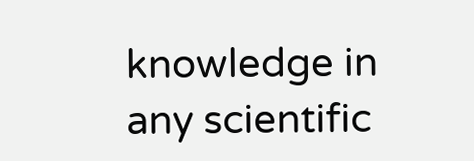knowledge in any scientific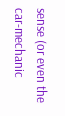sense (or even the car-mechanic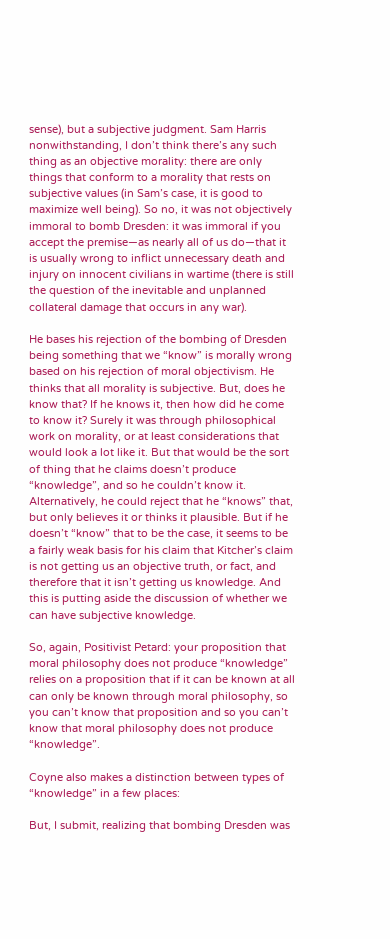sense), but a subjective judgment. Sam Harris nonwithstanding, I don’t think there’s any such thing as an objective morality: there are only things that conform to a morality that rests on subjective values (in Sam’s case, it is good to maximize well being). So no, it was not objectively immoral to bomb Dresden: it was immoral if you accept the premise—as nearly all of us do—that it is usually wrong to inflict unnecessary death and injury on innocent civilians in wartime (there is still the question of the inevitable and unplanned collateral damage that occurs in any war).

He bases his rejection of the bombing of Dresden being something that we “know” is morally wrong based on his rejection of moral objectivism. He thinks that all morality is subjective. But, does he know that? If he knows it, then how did he come to know it? Surely it was through philosophical work on morality, or at least considerations that would look a lot like it. But that would be the sort of thing that he claims doesn’t produce “knowledge”, and so he couldn’t know it. Alternatively, he could reject that he “knows” that, but only believes it or thinks it plausible. But if he doesn’t “know” that to be the case, it seems to be a fairly weak basis for his claim that Kitcher’s claim is not getting us an objective truth, or fact, and therefore that it isn’t getting us knowledge. And this is putting aside the discussion of whether we can have subjective knowledge.

So, again, Positivist Petard: your proposition that moral philosophy does not produce “knowledge” relies on a proposition that if it can be known at all can only be known through moral philosophy, so you can’t know that proposition and so you can’t know that moral philosophy does not produce “knowledge”.

Coyne also makes a distinction between types of “knowledge” in a few places:

But, I submit, realizing that bombing Dresden was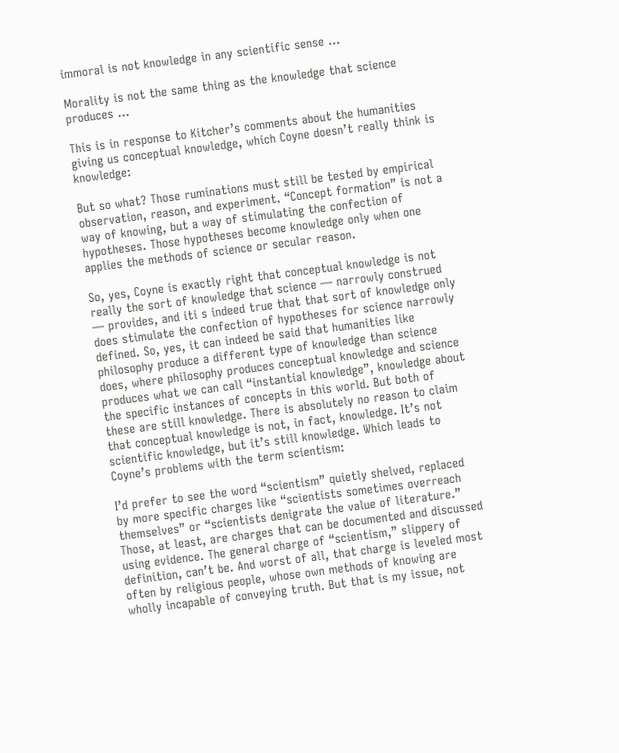immoral is not knowledge in any scientific sense …

Morality is not the same thing as the knowledge that science produces …

This is in response to Kitcher’s comments about the humanities giving us conceptual knowledge, which Coyne doesn’t really think is knowledge:

But so what? Those ruminations must still be tested by empirical observation, reason, and experiment. “Concept formation” is not a way of knowing, but a way of stimulating the confection of hypotheses. Those hypotheses become knowledge only when one applies the methods of science or secular reason.

So, yes, Coyne is exactly right that conceptual knowledge is not really the sort of knowledge that science — narrowly construed — provides, and iti s indeed true that that sort of knowledge only does stimulate the confection of hypotheses for science narrowly defined. So, yes, it can indeed be said that humanities like philosophy produce a different type of knowledge than science does, where philosophy produces conceptual knowledge and science produces what we can call “instantial knowledge”, knowledge about the specific instances of concepts in this world. But both of these are still knowledge. There is absolutely no reason to claim that conceptual knowledge is not, in fact, knowledge. It’s not scientific knowledge, but it’s still knowledge. Which leads to Coyne’s problems with the term scientism:

I’d prefer to see the word “scientism” quietly shelved, replaced by more specific charges like “scientists sometimes overreach themselves” or “scientists denigrate the value of literature.” Those, at least, are charges that can be documented and discussed using evidence. The general charge of “scientism,” slippery of definition, can’t be. And worst of all, that charge is leveled most often by religious people, whose own methods of knowing are wholly incapable of conveying truth. But that is my issue, not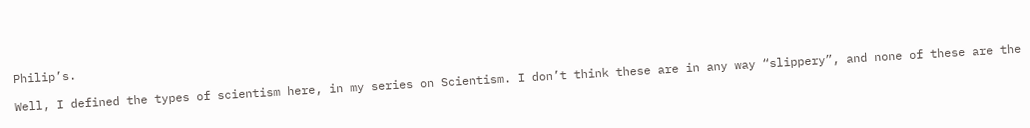Philip’s.

Well, I defined the types of scientism here, in my series on Scientism. I don’t think these are in any way “slippery”, and none of these are the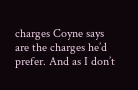charges Coyne says are the charges he’d prefer. And as I don’t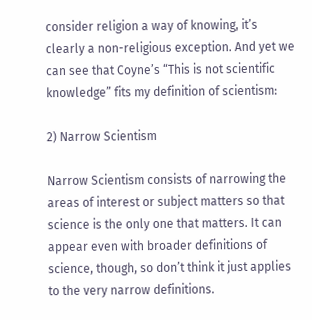consider religion a way of knowing, it’s clearly a non-religious exception. And yet we can see that Coyne’s “This is not scientific knowledge” fits my definition of scientism:

2) Narrow Scientism

Narrow Scientism consists of narrowing the areas of interest or subject matters so that science is the only one that matters. It can appear even with broader definitions of science, though, so don’t think it just applies to the very narrow definitions.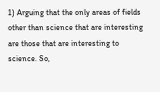1) Arguing that the only areas of fields other than science that are interesting are those that are interesting to science. So,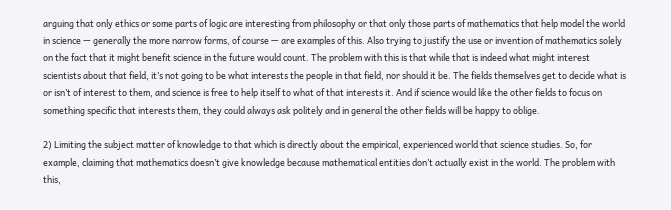arguing that only ethics or some parts of logic are interesting from philosophy or that only those parts of mathematics that help model the world in science — generally the more narrow forms, of course — are examples of this. Also trying to justify the use or invention of mathematics solely on the fact that it might benefit science in the future would count. The problem with this is that while that is indeed what might interest scientists about that field, it’s not going to be what interests the people in that field, nor should it be. The fields themselves get to decide what is or isn’t of interest to them, and science is free to help itself to what of that interests it. And if science would like the other fields to focus on something specific that interests them, they could always ask politely and in general the other fields will be happy to oblige.

2) Limiting the subject matter of knowledge to that which is directly about the empirical, experienced world that science studies. So, for example, claiming that mathematics doesn’t give knowledge because mathematical entities don’t actually exist in the world. The problem with this,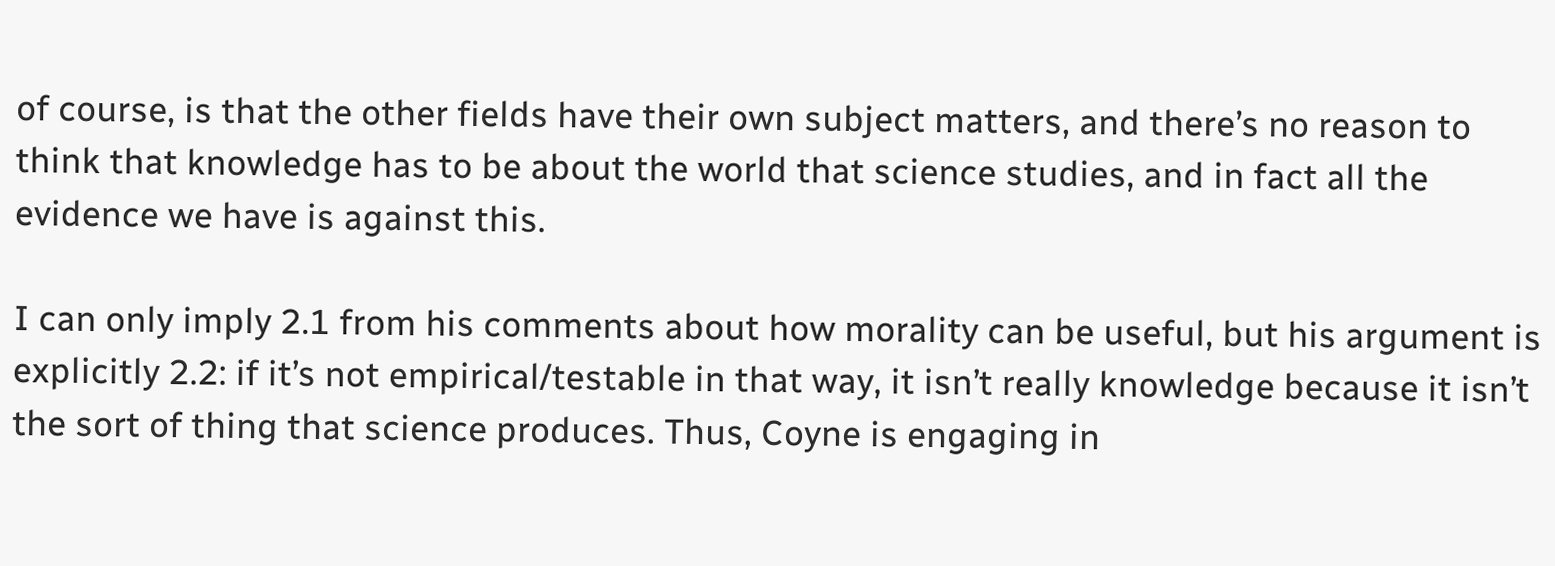of course, is that the other fields have their own subject matters, and there’s no reason to think that knowledge has to be about the world that science studies, and in fact all the evidence we have is against this.

I can only imply 2.1 from his comments about how morality can be useful, but his argument is explicitly 2.2: if it’s not empirical/testable in that way, it isn’t really knowledge because it isn’t the sort of thing that science produces. Thus, Coyne is engaging in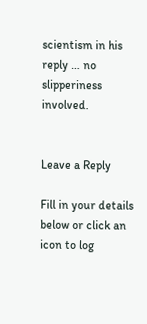scientism in his reply … no slipperiness involved.


Leave a Reply

Fill in your details below or click an icon to log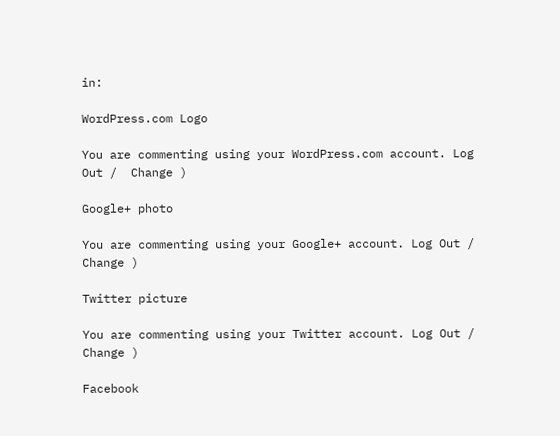in:

WordPress.com Logo

You are commenting using your WordPress.com account. Log Out /  Change )

Google+ photo

You are commenting using your Google+ account. Log Out /  Change )

Twitter picture

You are commenting using your Twitter account. Log Out /  Change )

Facebook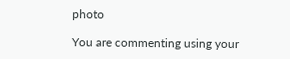photo

You are commenting using your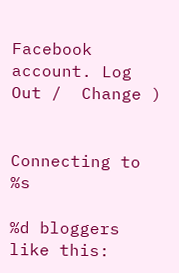Facebook account. Log Out /  Change )


Connecting to %s

%d bloggers like this: